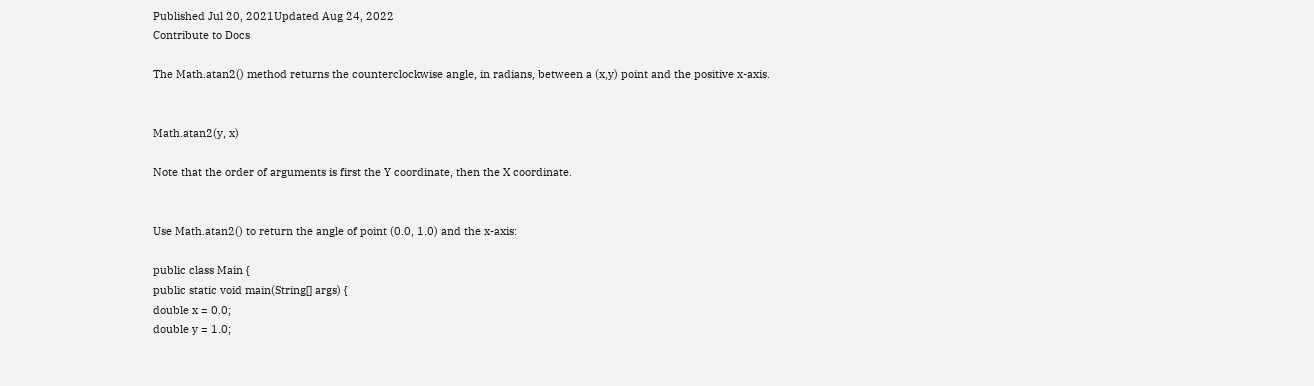Published Jul 20, 2021Updated Aug 24, 2022
Contribute to Docs

The Math.atan2() method returns the counterclockwise angle, in radians, between a (x,y) point and the positive x-axis.


Math.atan2(y, x)

Note that the order of arguments is first the Y coordinate, then the X coordinate.


Use Math.atan2() to return the angle of point (0.0, 1.0) and the x-axis:

public class Main {
public static void main(String[] args) {
double x = 0.0;
double y = 1.0;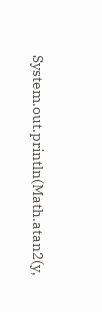System.out.println(Math.atan2(y,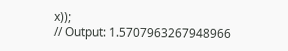x));
// Output: 1.5707963267948966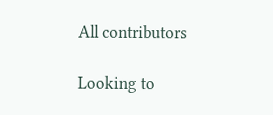All contributors

Looking to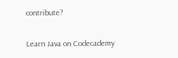contribute?

Learn Java on Codecademy